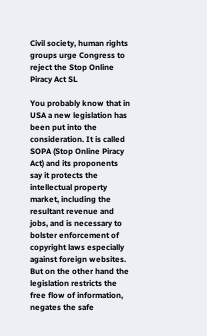Civil society, human rights groups urge Congress to reject the Stop Online Piracy Act SL

You probably know that in USA a new legislation has been put into the consideration. It is called SOPA (Stop Online Piracy Act) and its proponents say it protects the intellectual property market, including the resultant revenue and jobs, and is necessary to bolster enforcement of copyright laws especially against foreign websites. But on the other hand the legislation restricts the free flow of information, negates the safe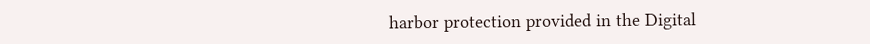harbor protection provided in the Digital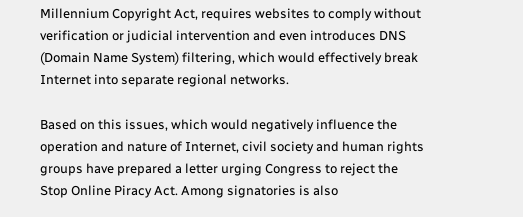Millennium Copyright Act, requires websites to comply without verification or judicial intervention and even introduces DNS (Domain Name System) filtering, which would effectively break Internet into separate regional networks.

Based on this issues, which would negatively influence the operation and nature of Internet, civil society and human rights groups have prepared a letter urging Congress to reject the Stop Online Piracy Act. Among signatories is also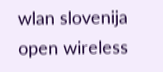wlan slovenija open wireless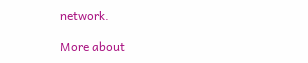network.

More about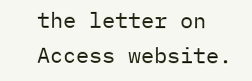the letter on Access website.